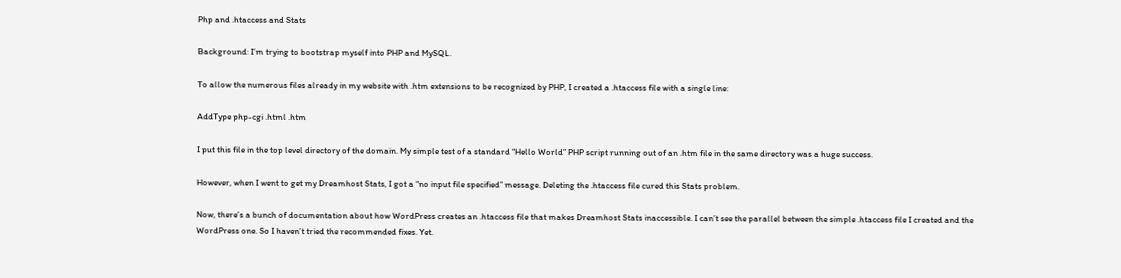Php and .htaccess and Stats

Background: I’m trying to bootstrap myself into PHP and MySQL.

To allow the numerous files already in my website with .htm extensions to be recognized by PHP, I created a .htaccess file with a single line:

AddType php-cgi .html .htm

I put this file in the top level directory of the domain. My simple test of a standard “Hello World” PHP script running out of an .htm file in the same directory was a huge success.

However, when I went to get my Dreamhost Stats, I got a “no input file specified” message. Deleting the .htaccess file cured this Stats problem.

Now, there’s a bunch of documentation about how WordPress creates an .htaccess file that makes Dreamhost Stats inaccessible. I can’t see the parallel between the simple .htaccess file I created and the WordPress one. So I haven’t tried the recommended fixes. Yet.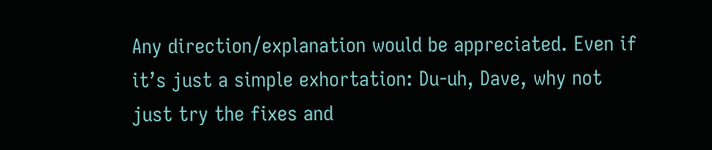Any direction/explanation would be appreciated. Even if it’s just a simple exhortation: Du-uh, Dave, why not just try the fixes and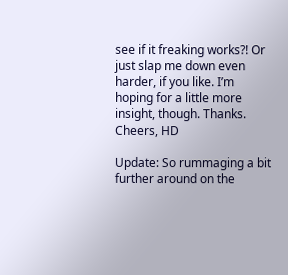see if it freaking works?! Or just slap me down even harder, if you like. I’m hoping for a little more insight, though. Thanks. Cheers, HD

Update: So rummaging a bit further around on the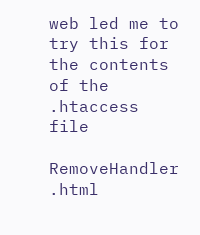web led me to try this for the contents of the .htaccess file

RemoveHandler .html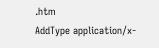.htm
AddType application/x-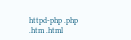httpd-php .php .htm .html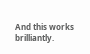And this works brilliantly.